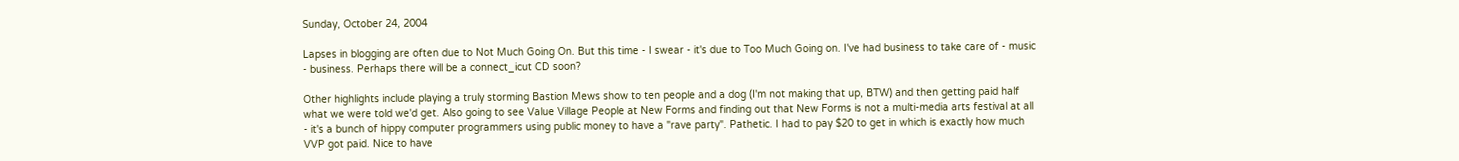Sunday, October 24, 2004

Lapses in blogging are often due to Not Much Going On. But this time - I swear - it's due to Too Much Going on. I've had business to take care of - music - business. Perhaps there will be a connect_icut CD soon?

Other highlights include playing a truly storming Bastion Mews show to ten people and a dog (I'm not making that up, BTW) and then getting paid half what we were told we'd get. Also going to see Value Village People at New Forms and finding out that New Forms is not a multi-media arts festival at all - it's a bunch of hippy computer programmers using public money to have a "rave party". Pathetic. I had to pay $20 to get in which is exactly how much VVP got paid. Nice to have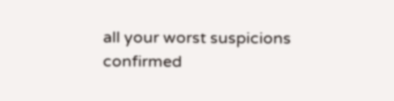all your worst suspicions confirmed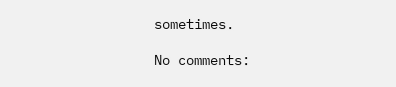sometimes.

No comments: